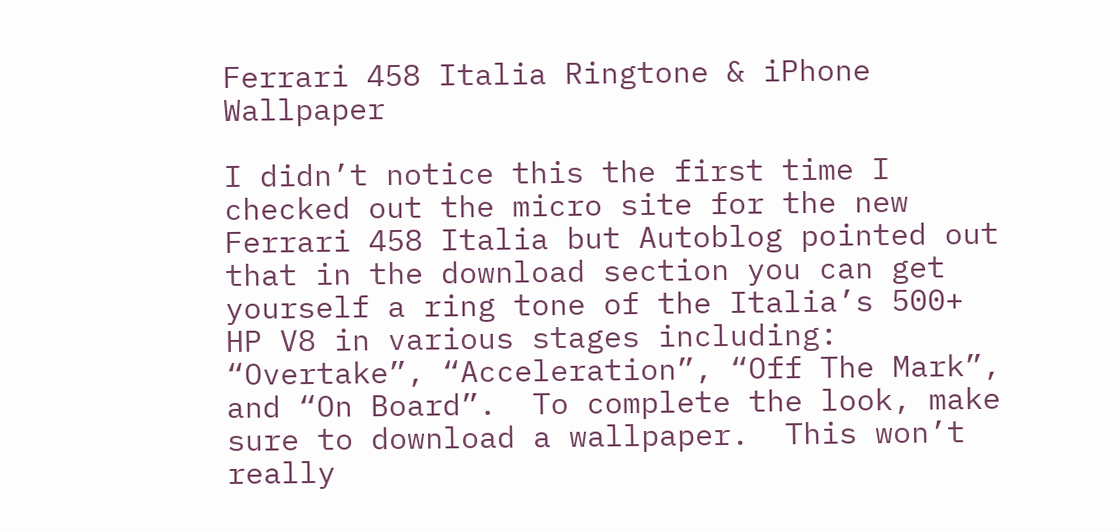Ferrari 458 Italia Ringtone & iPhone Wallpaper

I didn’t notice this the first time I checked out the micro site for the new Ferrari 458 Italia but Autoblog pointed out that in the download section you can get yourself a ring tone of the Italia’s 500+ HP V8 in various stages including: “Overtake”, “Acceleration”, “Off The Mark”, and “On Board”.  To complete the look, make sure to download a wallpaper.  This won’t really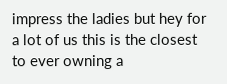impress the ladies but hey for a lot of us this is the closest to ever owning a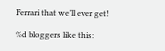Ferrari that we’ll ever get!

%d bloggers like this: